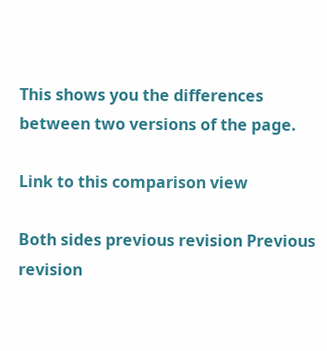This shows you the differences between two versions of the page.

Link to this comparison view

Both sides previous revision Previous revision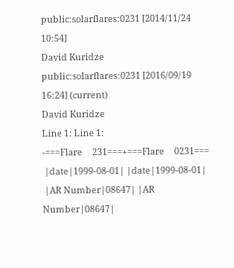public:solarflares:0231 [2014/11/24 10:54]
David Kuridze
public:solarflares:0231 [2016/09/19 16:24] (current)
David Kuridze
Line 1: Line 1:
-===Flare     231===+===Flare     0231===
 |date|1999-08-01| |date|1999-08-01|
 |AR Number|08647| |AR Number|08647|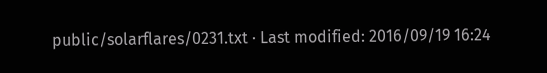public/solarflares/0231.txt · Last modified: 2016/09/19 16:24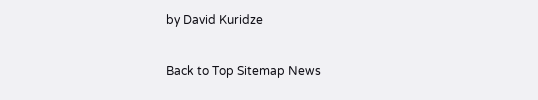by David Kuridze

Back to Top Sitemap News